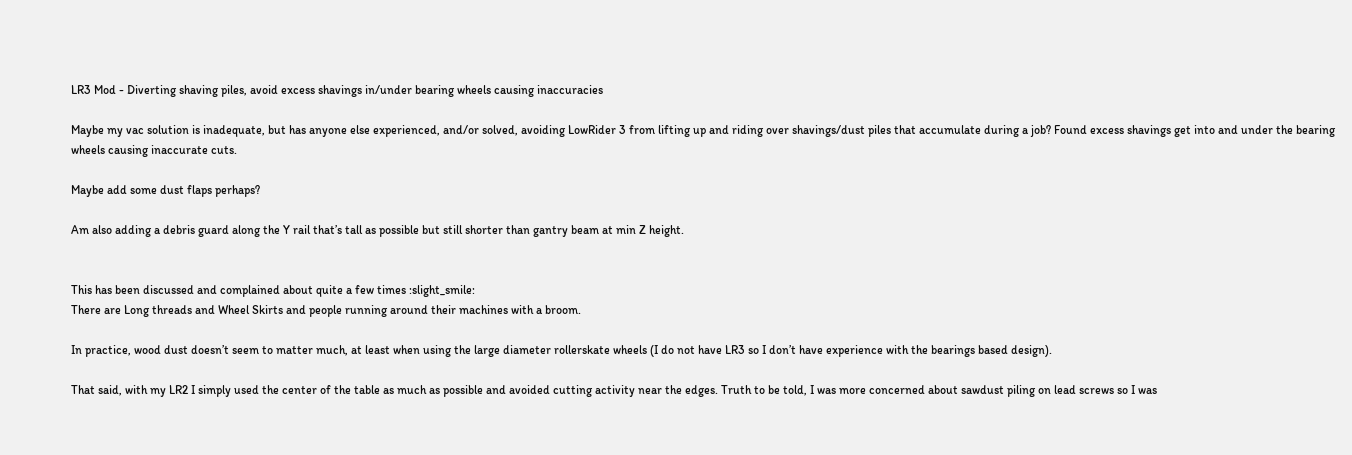LR3 Mod - Diverting shaving piles, avoid excess shavings in/under bearing wheels causing inaccuracies

Maybe my vac solution is inadequate, but has anyone else experienced, and/or solved, avoiding LowRider 3 from lifting up and riding over shavings/dust piles that accumulate during a job? Found excess shavings get into and under the bearing wheels causing inaccurate cuts.

Maybe add some dust flaps perhaps?

Am also adding a debris guard along the Y rail that’s tall as possible but still shorter than gantry beam at min Z height.


This has been discussed and complained about quite a few times :slight_smile:
There are Long threads and Wheel Skirts and people running around their machines with a broom.

In practice, wood dust doesn’t seem to matter much, at least when using the large diameter rollerskate wheels (I do not have LR3 so I don’t have experience with the bearings based design).

That said, with my LR2 I simply used the center of the table as much as possible and avoided cutting activity near the edges. Truth to be told, I was more concerned about sawdust piling on lead screws so I was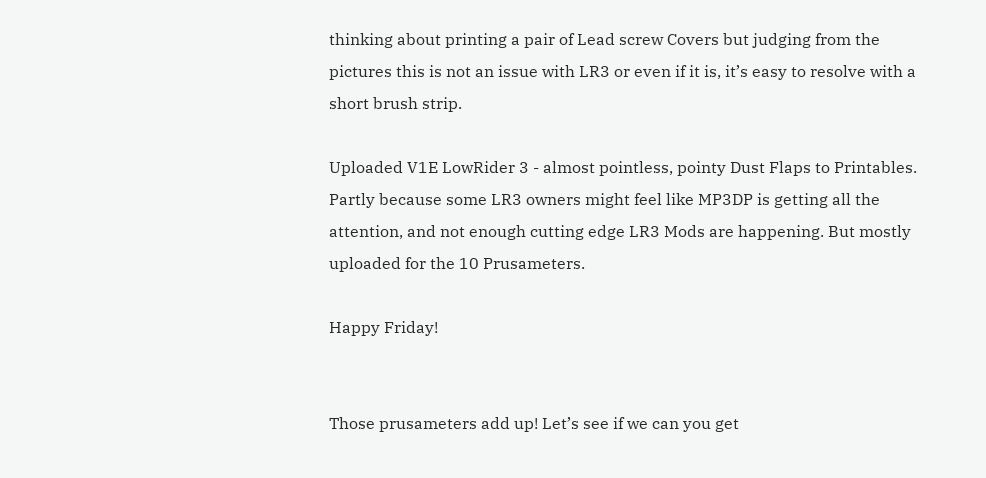thinking about printing a pair of Lead screw Covers but judging from the pictures this is not an issue with LR3 or even if it is, it’s easy to resolve with a short brush strip.

Uploaded V1E LowRider 3 - almost pointless, pointy Dust Flaps to Printables. Partly because some LR3 owners might feel like MP3DP is getting all the attention, and not enough cutting edge LR3 Mods are happening. But mostly uploaded for the 10 Prusameters.

Happy Friday!


Those prusameters add up! Let’s see if we can you get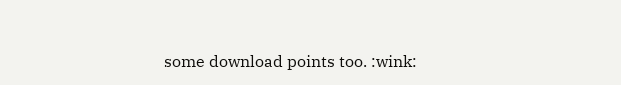some download points too. :wink: